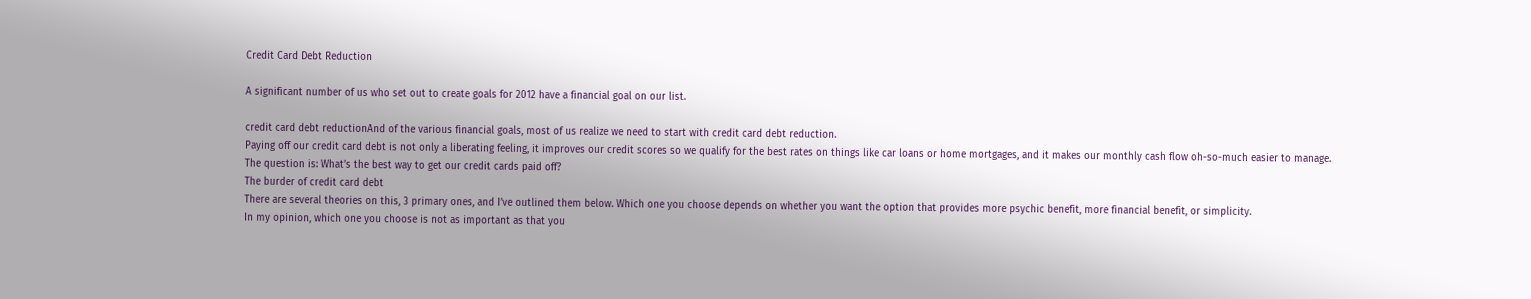Credit Card Debt Reduction

A significant number of us who set out to create goals for 2012 have a financial goal on our list.

credit card debt reductionAnd of the various financial goals, most of us realize we need to start with credit card debt reduction.
Paying off our credit card debt is not only a liberating feeling, it improves our credit scores so we qualify for the best rates on things like car loans or home mortgages, and it makes our monthly cash flow oh-so-much easier to manage.
The question is: What’s the best way to get our credit cards paid off?
The burder of credit card debt
There are several theories on this, 3 primary ones, and I’ve outlined them below. Which one you choose depends on whether you want the option that provides more psychic benefit, more financial benefit, or simplicity.
In my opinion, which one you choose is not as important as that you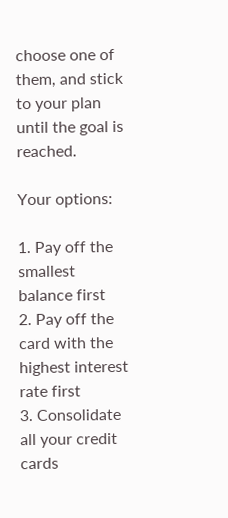choose one of them, and stick to your plan until the goal is reached.

Your options:

1. Pay off the smallest balance first
2. Pay off the card with the highest interest rate first
3. Consolidate all your credit cards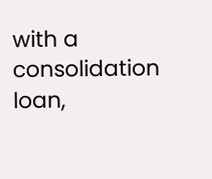with a consolidation loan,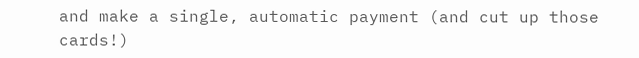and make a single, automatic payment (and cut up those cards!)